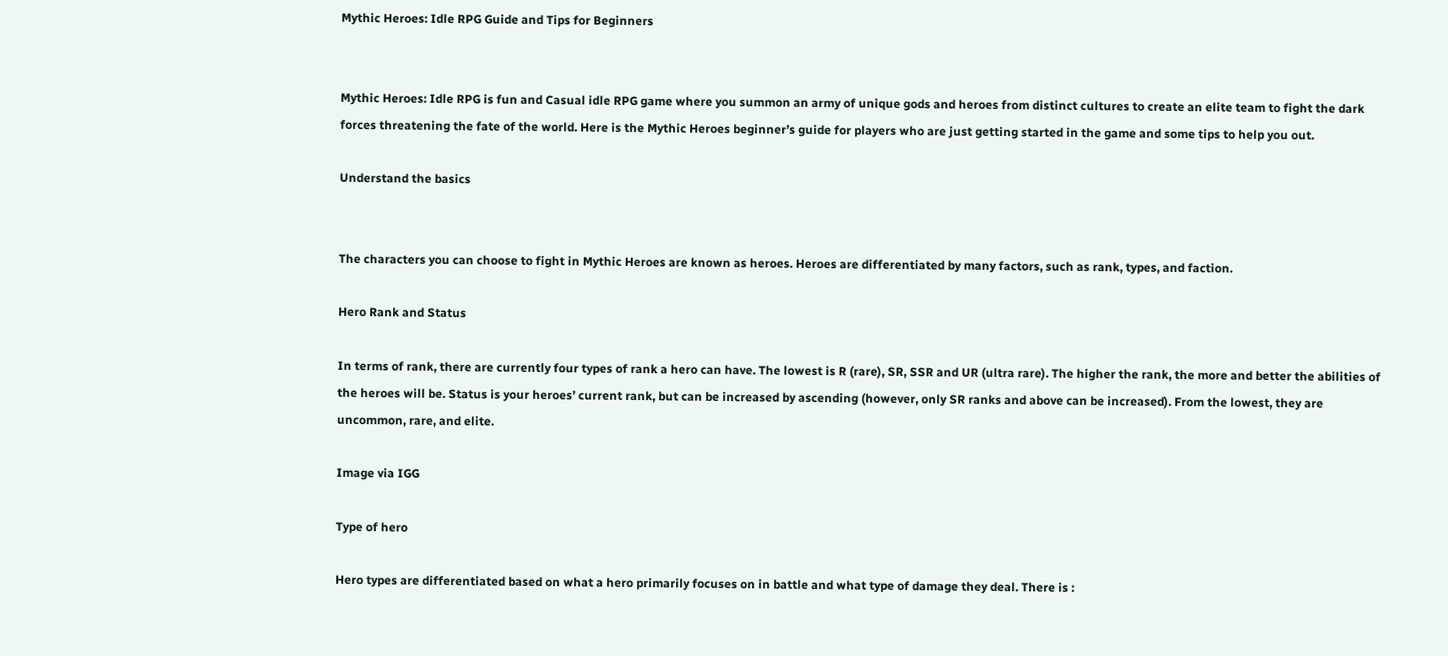Mythic Heroes: Idle RPG Guide and Tips for Beginners


Mythic Heroes: Idle RPG is fun and Casual idle RPG game where you summon an army of unique gods and heroes from distinct cultures to create an elite team to fight the dark forces threatening the fate of the world. Here is the Mythic Heroes beginner’s guide for players who are just getting started in the game and some tips to help you out.

Understand the basics


The characters you can choose to fight in Mythic Heroes are known as heroes. Heroes are differentiated by many factors, such as rank, types, and faction.

Hero Rank and Status

In terms of rank, there are currently four types of rank a hero can have. The lowest is R (rare), SR, SSR and UR (ultra rare). The higher the rank, the more and better the abilities of the heroes will be. Status is your heroes’ current rank, but can be increased by ascending (however, only SR ranks and above can be increased). From the lowest, they are uncommon, rare, and elite.

Image via IGG

Type of hero

Hero types are differentiated based on what a hero primarily focuses on in battle and what type of damage they deal. There is :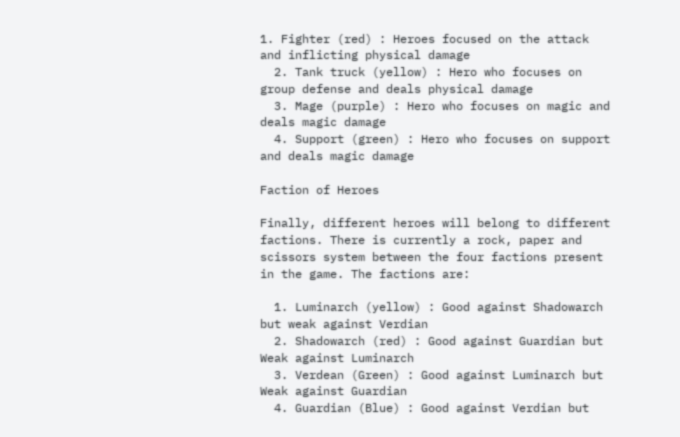1. Fighter (red) : Heroes focused on the attack and inflicting physical damage
  2. Tank truck (yellow) : Hero who focuses on group defense and deals physical damage
  3. Mage (purple) : Hero who focuses on magic and deals magic damage
  4. Support (green) : Hero who focuses on support and deals magic damage

Faction of Heroes

Finally, different heroes will belong to different factions. There is currently a rock, paper and scissors system between the four factions present in the game. The factions are:

  1. Luminarch (yellow) : Good against Shadowarch but weak against Verdian
  2. Shadowarch (red) : Good against Guardian but Weak against Luminarch
  3. Verdean (Green) : Good against Luminarch but Weak against Guardian
  4. Guardian (Blue) : Good against Verdian but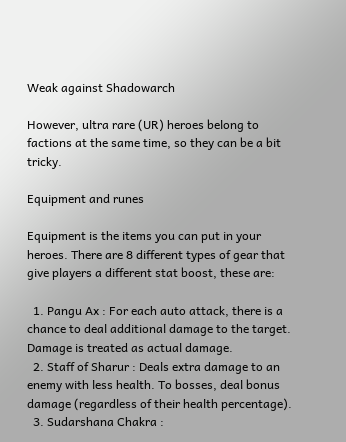Weak against Shadowarch

However, ultra rare (UR) heroes belong to factions at the same time, so they can be a bit tricky.

Equipment and runes

Equipment is the items you can put in your heroes. There are 8 different types of gear that give players a different stat boost, these are:

  1. Pangu Ax : For each auto attack, there is a chance to deal additional damage to the target. Damage is treated as actual damage.
  2. Staff of Sharur : Deals extra damage to an enemy with less health. To bosses, deal bonus damage (regardless of their health percentage).
  3. Sudarshana Chakra :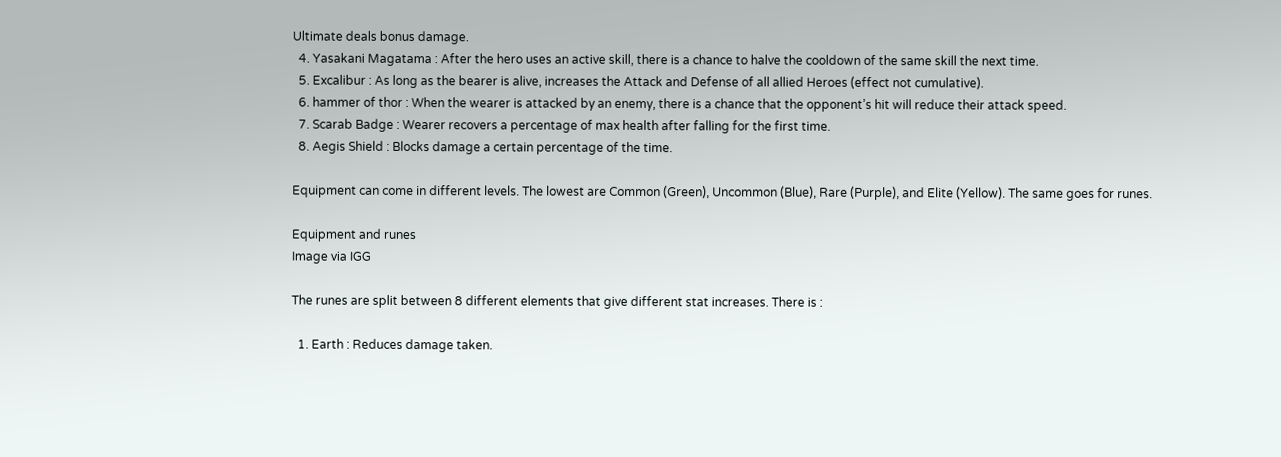Ultimate deals bonus damage.
  4. Yasakani Magatama : After the hero uses an active skill, there is a chance to halve the cooldown of the same skill the next time.
  5. Excalibur : As long as the bearer is alive, increases the Attack and Defense of all allied Heroes (effect not cumulative).
  6. hammer of thor : When the wearer is attacked by an enemy, there is a chance that the opponent’s hit will reduce their attack speed.
  7. Scarab Badge : Wearer recovers a percentage of max health after falling for the first time.
  8. Aegis Shield : Blocks damage a certain percentage of the time.

Equipment can come in different levels. The lowest are Common (Green), Uncommon (Blue), Rare (Purple), and Elite (Yellow). The same goes for runes.

Equipment and runes
Image via IGG

The runes are split between 8 different elements that give different stat increases. There is :

  1. Earth : Reduces damage taken.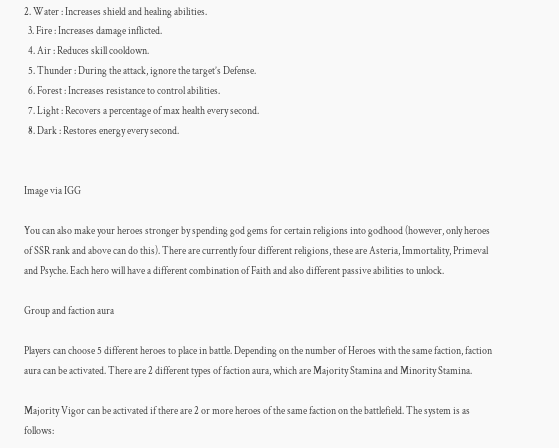2. Water : Increases shield and healing abilities.
  3. Fire : Increases damage inflicted.
  4. Air : Reduces skill cooldown.
  5. Thunder : During the attack, ignore the target’s Defense.
  6. Forest : Increases resistance to control abilities.
  7. Light : Recovers a percentage of max health every second.
  8. Dark : Restores energy every second.


Image via IGG

You can also make your heroes stronger by spending god gems for certain religions into godhood (however, only heroes of SSR rank and above can do this). There are currently four different religions, these are Asteria, Immortality, Primeval and Psyche. Each hero will have a different combination of Faith and also different passive abilities to unlock.

Group and faction aura

Players can choose 5 different heroes to place in battle. Depending on the number of Heroes with the same faction, faction aura can be activated. There are 2 different types of faction aura, which are Majority Stamina and Minority Stamina.

Majority Vigor can be activated if there are 2 or more heroes of the same faction on the battlefield. The system is as follows: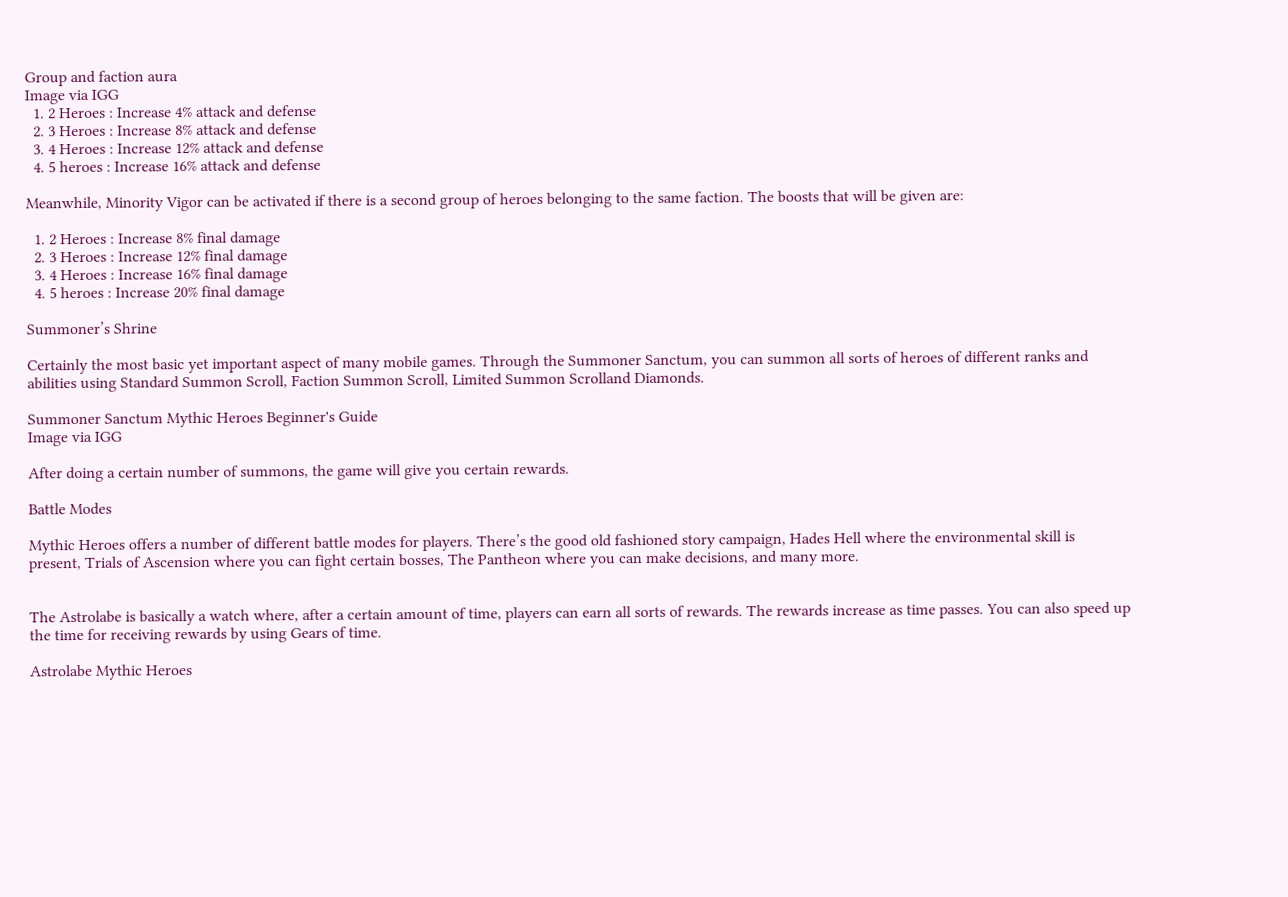Group and faction aura
Image via IGG
  1. 2 Heroes : Increase 4% attack and defense
  2. 3 Heroes : Increase 8% attack and defense
  3. 4 Heroes : Increase 12% attack and defense
  4. 5 heroes : Increase 16% attack and defense

Meanwhile, Minority Vigor can be activated if there is a second group of heroes belonging to the same faction. The boosts that will be given are:

  1. 2 Heroes : Increase 8% final damage
  2. 3 Heroes : Increase 12% final damage
  3. 4 Heroes : Increase 16% final damage
  4. 5 heroes : Increase 20% final damage

Summoner’s Shrine

Certainly the most basic yet important aspect of many mobile games. Through the Summoner Sanctum, you can summon all sorts of heroes of different ranks and abilities using Standard Summon Scroll, Faction Summon Scroll, Limited Summon Scrolland Diamonds.

Summoner Sanctum Mythic Heroes Beginner's Guide
Image via IGG

After doing a certain number of summons, the game will give you certain rewards.

Battle Modes

Mythic Heroes offers a number of different battle modes for players. There’s the good old fashioned story campaign, Hades Hell where the environmental skill is present, Trials of Ascension where you can fight certain bosses, The Pantheon where you can make decisions, and many more.


The Astrolabe is basically a watch where, after a certain amount of time, players can earn all sorts of rewards. The rewards increase as time passes. You can also speed up the time for receiving rewards by using Gears of time.

Astrolabe Mythic Heroes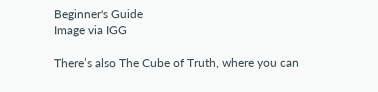Beginner's Guide
Image via IGG

There’s also The Cube of Truth, where you can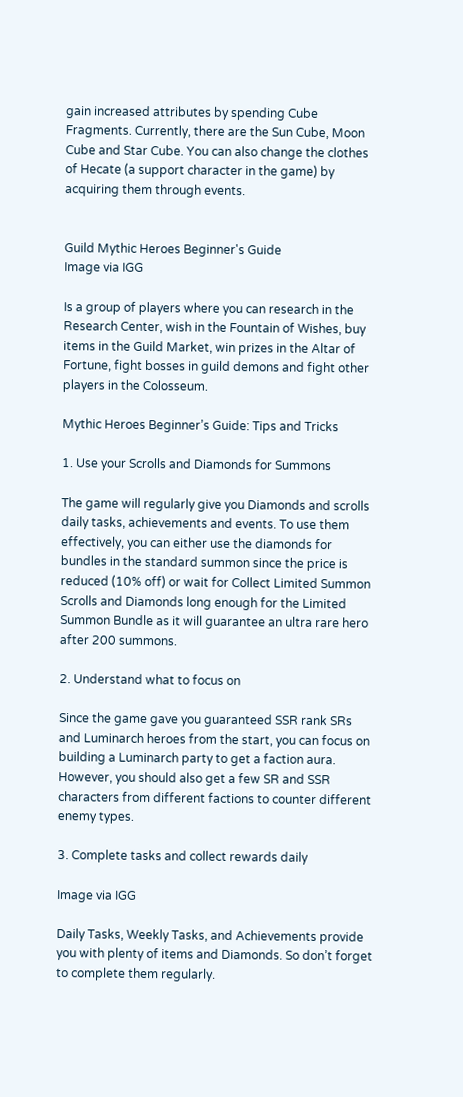gain increased attributes by spending Cube Fragments. Currently, there are the Sun Cube, Moon Cube and Star Cube. You can also change the clothes of Hecate (a support character in the game) by acquiring them through events.


Guild Mythic Heroes Beginner's Guide
Image via IGG

Is a group of players where you can research in the Research Center, wish in the Fountain of Wishes, buy items in the Guild Market, win prizes in the Altar of Fortune, fight bosses in guild demons and fight other players in the Colosseum.

Mythic Heroes Beginner’s Guide: Tips and Tricks

1. Use your Scrolls and Diamonds for Summons

The game will regularly give you Diamonds and scrolls daily tasks, achievements and events. To use them effectively, you can either use the diamonds for bundles in the standard summon since the price is reduced (10% off) or wait for Collect Limited Summon Scrolls and Diamonds long enough for the Limited Summon Bundle as it will guarantee an ultra rare hero after 200 summons.

2. Understand what to focus on

Since the game gave you guaranteed SSR rank SRs and Luminarch heroes from the start, you can focus on building a Luminarch party to get a faction aura. However, you should also get a few SR and SSR characters from different factions to counter different enemy types.

3. Complete tasks and collect rewards daily

Image via IGG

Daily Tasks, Weekly Tasks, and Achievements provide you with plenty of items and Diamonds. So don’t forget to complete them regularly.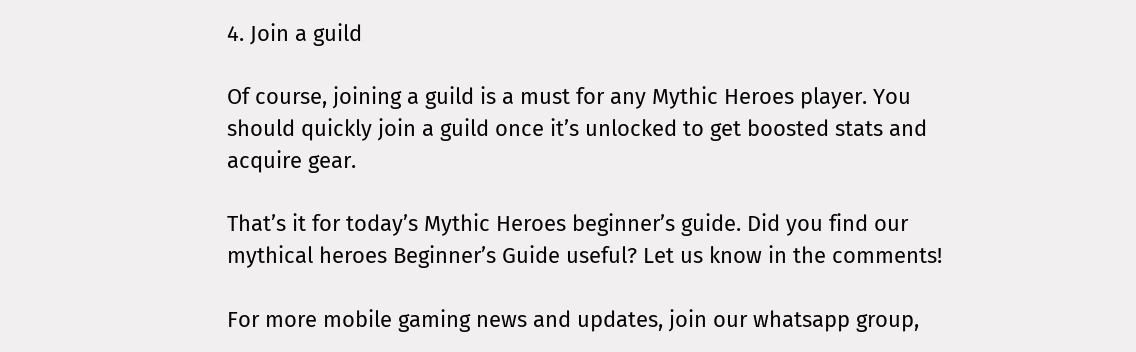4. Join a guild

Of course, joining a guild is a must for any Mythic Heroes player. You should quickly join a guild once it’s unlocked to get boosted stats and acquire gear.

That’s it for today’s Mythic Heroes beginner’s guide. Did you find our mythical heroes Beginner’s Guide useful? Let us know in the comments!

For more mobile gaming news and updates, join our whatsapp group,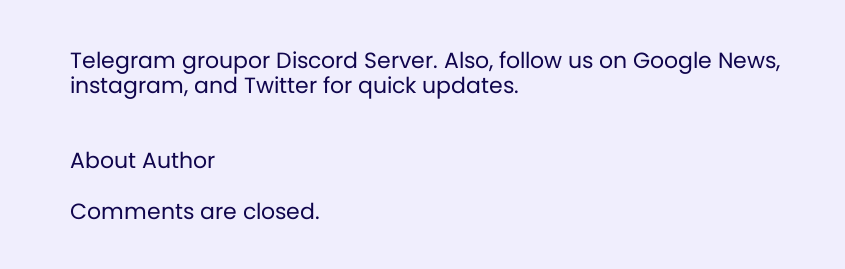Telegram groupor Discord Server. Also, follow us on Google News, instagram, and Twitter for quick updates.


About Author

Comments are closed.